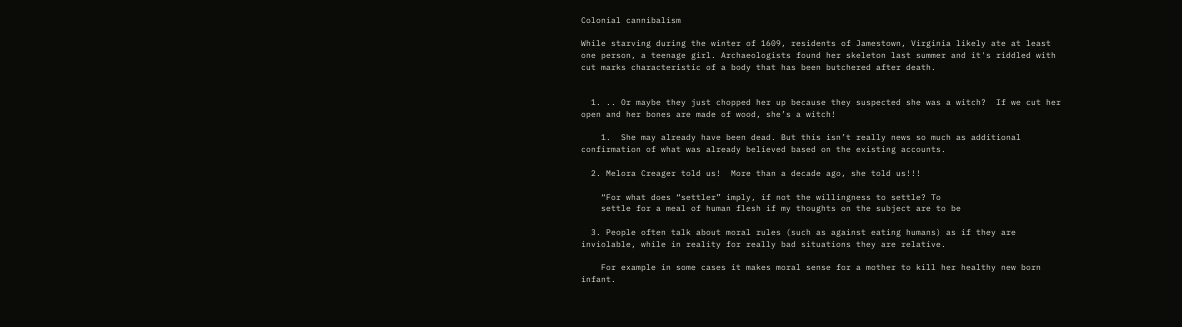Colonial cannibalism

While starving during the winter of 1609, residents of Jamestown, Virginia likely ate at least one person, a teenage girl. Archaeologists found her skeleton last summer and it's riddled with cut marks characteristic of a body that has been butchered after death.


  1. .. Or maybe they just chopped her up because they suspected she was a witch?  If we cut her open and her bones are made of wood, she’s a witch!

    1.  She may already have been dead. But this isn’t really news so much as additional confirmation of what was already believed based on the existing accounts.

  2. Melora Creager told us!  More than a decade ago, she told us!!!

    “For what does “settler” imply, if not the willingness to settle? To
    settle for a meal of human flesh if my thoughts on the subject are to be

  3. People often talk about moral rules (such as against eating humans) as if they are inviolable, while in reality for really bad situations they are relative.

    For example in some cases it makes moral sense for a mother to kill her healthy new born infant.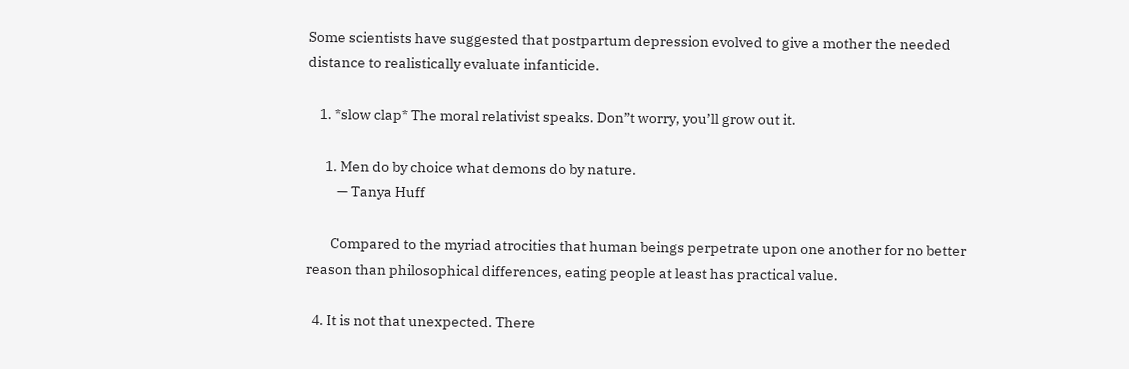Some scientists have suggested that postpartum depression evolved to give a mother the needed distance to realistically evaluate infanticide.

    1. *slow clap* The moral relativist speaks. Don”t worry, you’ll grow out it.

      1. Men do by choice what demons do by nature.
          — Tanya Huff

        Compared to the myriad atrocities that human beings perpetrate upon one another for no better reason than philosophical differences, eating people at least has practical value.

  4. It is not that unexpected. There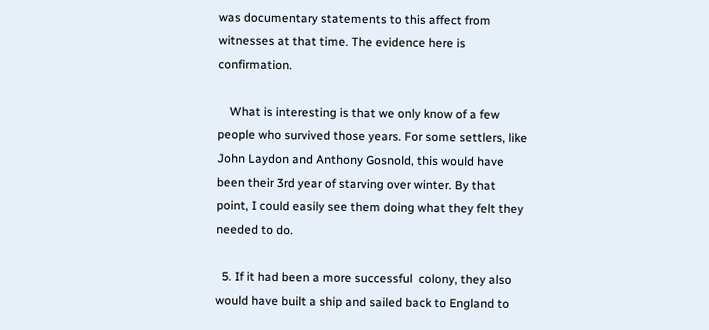was documentary statements to this affect from witnesses at that time. The evidence here is confirmation.

    What is interesting is that we only know of a few people who survived those years. For some settlers, like John Laydon and Anthony Gosnold, this would have been their 3rd year of starving over winter. By that point, I could easily see them doing what they felt they needed to do.

  5. If it had been a more successful  colony, they also would have built a ship and sailed back to England to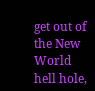get out of the New World hell hole,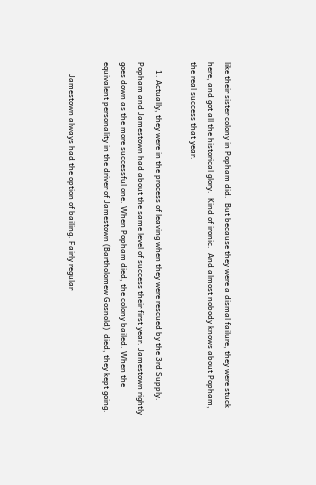like their sister colony in Popham did.  But because they were a dismal failure, they were stuck here, and got all the historical glory.  Kind of ironic.  And almost nobody knows about Popham, the real success that year.

    1. Actually, they were in the process of leaving when they were rescued by the 3rd Supply. Popham and Jamestown had about the same level of success their first year. Jamestown rightly goes down as the more successful one. When Popham died, the colony bailed. When the equivalent personality in the driver of Jamestown (Bartholomew Gosnold)  died, they kept going.

      Jamestown always had the option of bailing. Fairly regular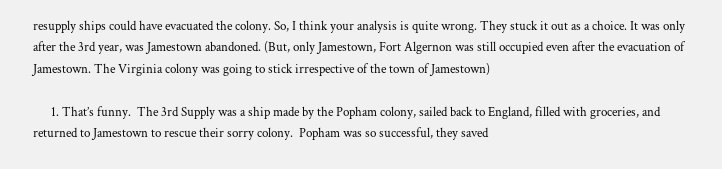resupply ships could have evacuated the colony. So, I think your analysis is quite wrong. They stuck it out as a choice. It was only after the 3rd year, was Jamestown abandoned. (But, only Jamestown, Fort Algernon was still occupied even after the evacuation of Jamestown. The Virginia colony was going to stick irrespective of the town of Jamestown)

      1. That’s funny.  The 3rd Supply was a ship made by the Popham colony, sailed back to England, filled with groceries, and returned to Jamestown to rescue their sorry colony.  Popham was so successful, they saved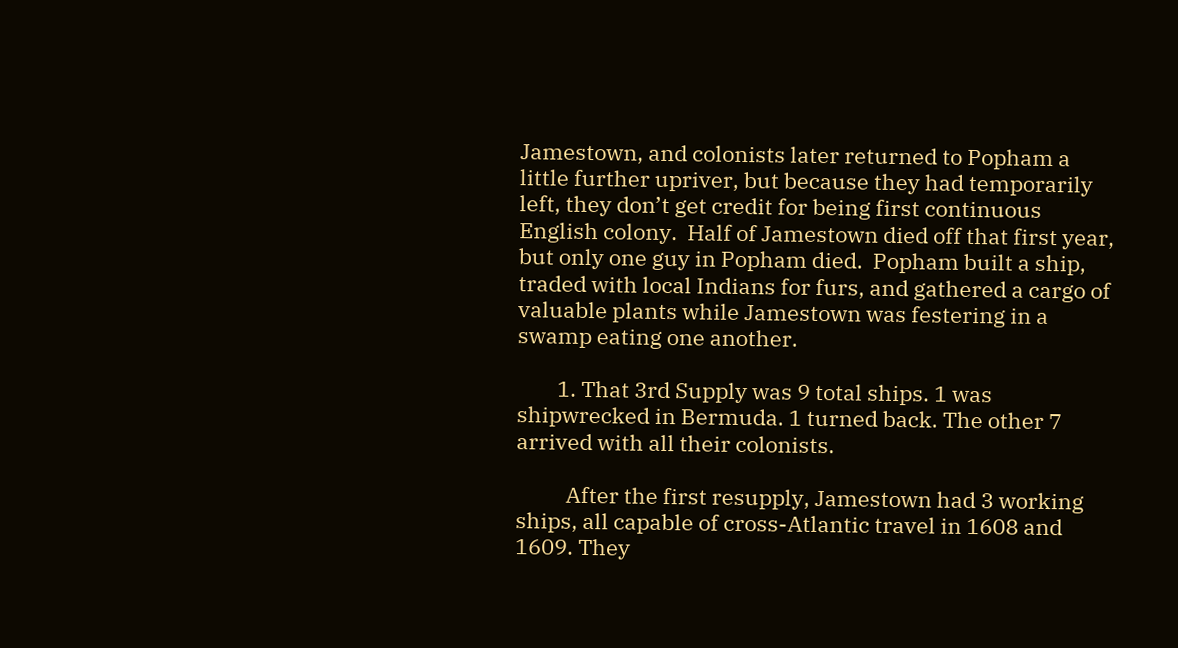Jamestown, and colonists later returned to Popham a little further upriver, but because they had temporarily left, they don’t get credit for being first continuous English colony.  Half of Jamestown died off that first year, but only one guy in Popham died.  Popham built a ship, traded with local Indians for furs, and gathered a cargo of valuable plants while Jamestown was festering in a swamp eating one another.

        1. That 3rd Supply was 9 total ships. 1 was shipwrecked in Bermuda. 1 turned back. The other 7 arrived with all their colonists.

          After the first resupply, Jamestown had 3 working ships, all capable of cross-Atlantic travel in 1608 and 1609. They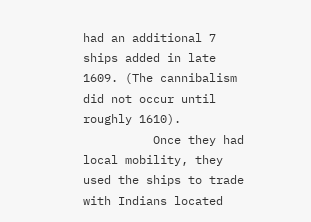had an additional 7 ships added in late 1609. (The cannibalism did not occur until roughly 1610).
          Once they had local mobility, they used the ships to trade with Indians located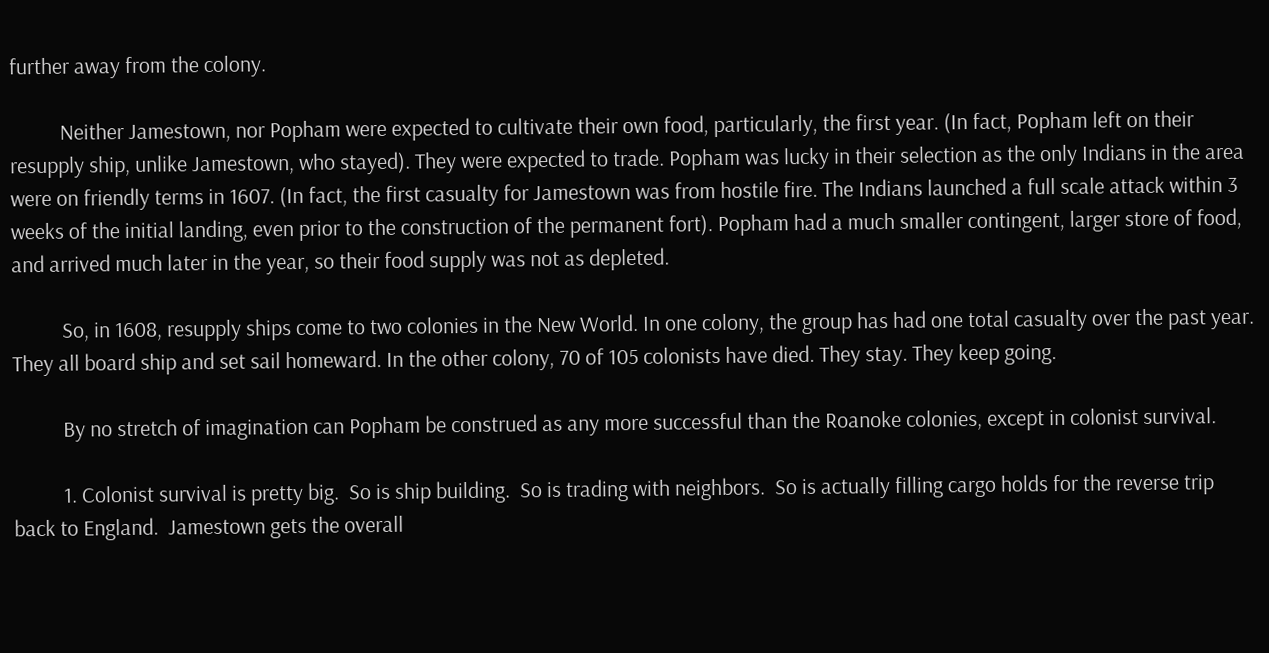further away from the colony.

          Neither Jamestown, nor Popham were expected to cultivate their own food, particularly, the first year. (In fact, Popham left on their resupply ship, unlike Jamestown, who stayed). They were expected to trade. Popham was lucky in their selection as the only Indians in the area were on friendly terms in 1607. (In fact, the first casualty for Jamestown was from hostile fire. The Indians launched a full scale attack within 3 weeks of the initial landing, even prior to the construction of the permanent fort). Popham had a much smaller contingent, larger store of food, and arrived much later in the year, so their food supply was not as depleted.

          So, in 1608, resupply ships come to two colonies in the New World. In one colony, the group has had one total casualty over the past year. They all board ship and set sail homeward. In the other colony, 70 of 105 colonists have died. They stay. They keep going.

          By no stretch of imagination can Popham be construed as any more successful than the Roanoke colonies, except in colonist survival.

          1. Colonist survival is pretty big.  So is ship building.  So is trading with neighbors.  So is actually filling cargo holds for the reverse trip back to England.  Jamestown gets the overall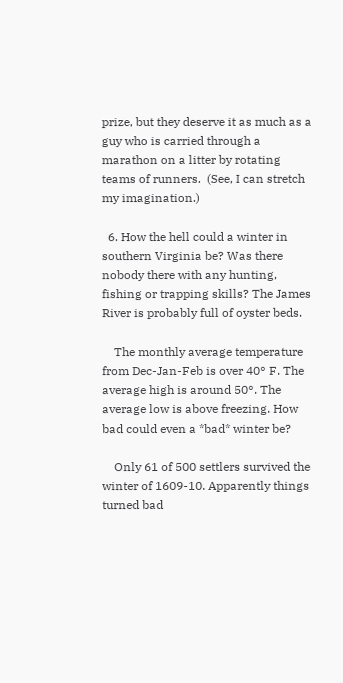prize, but they deserve it as much as a guy who is carried through a marathon on a litter by rotating teams of runners.  (See, I can stretch my imagination.)

  6. How the hell could a winter in southern Virginia be? Was there nobody there with any hunting, fishing or trapping skills? The James River is probably full of oyster beds.

    The monthly average temperature from Dec-Jan-Feb is over 40° F. The average high is around 50°. The average low is above freezing. How bad could even a *bad* winter be?

    Only 61 of 500 settlers survived the winter of 1609-10. Apparently things turned bad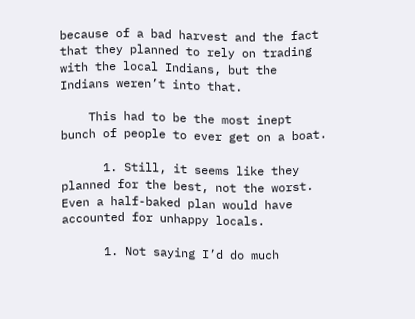because of a bad harvest and the fact that they planned to rely on trading with the local Indians, but the Indians weren’t into that.

    This had to be the most inept bunch of people to ever get on a boat.

      1. Still, it seems like they planned for the best, not the worst. Even a half-baked plan would have accounted for unhappy locals.

      1. Not saying I’d do much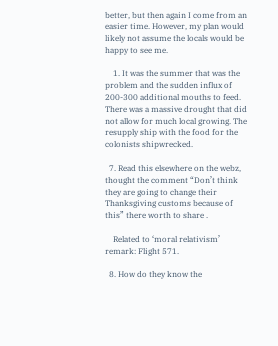better, but then again I come from an easier time. However, my plan would likely not assume the locals would be happy to see me.

    1. It was the summer that was the problem and the sudden influx of 200-300 additional mouths to feed. There was a massive drought that did not allow for much local growing. The resupply ship with the food for the colonists shipwrecked.

  7. Read this elsewhere on the webz, thought the comment “Don’t think they are going to change their Thanksgiving customs because of this” there worth to share .

    Related to ‘moral relativism’ remark: Flight 571.

  8. How do they know the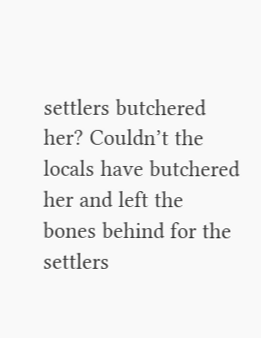settlers butchered her? Couldn’t the locals have butchered her and left the bones behind for the settlers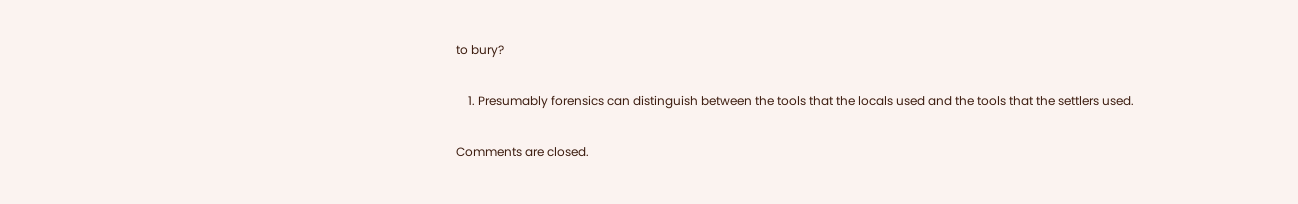to bury?

    1. Presumably forensics can distinguish between the tools that the locals used and the tools that the settlers used.

Comments are closed.